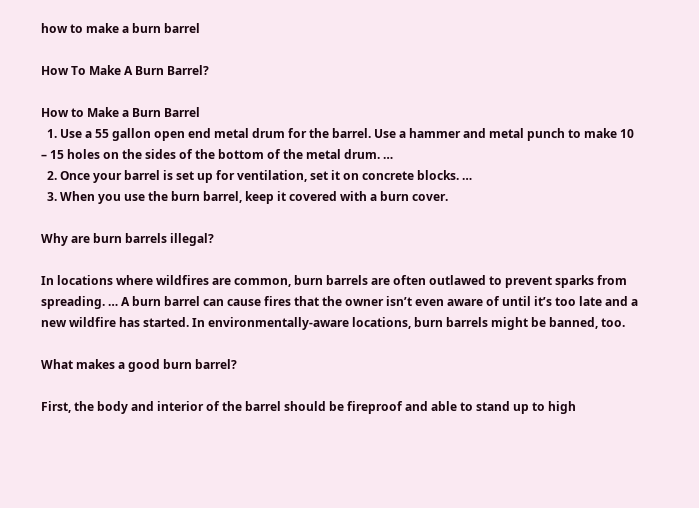how to make a burn barrel

How To Make A Burn Barrel?

How to Make a Burn Barrel
  1. Use a 55 gallon open end metal drum for the barrel. Use a hammer and metal punch to make 10 – 15 holes on the sides of the bottom of the metal drum. …
  2. Once your barrel is set up for ventilation, set it on concrete blocks. …
  3. When you use the burn barrel, keep it covered with a burn cover.

Why are burn barrels illegal?

In locations where wildfires are common, burn barrels are often outlawed to prevent sparks from spreading. … A burn barrel can cause fires that the owner isn’t even aware of until it’s too late and a new wildfire has started. In environmentally-aware locations, burn barrels might be banned, too.

What makes a good burn barrel?

First, the body and interior of the barrel should be fireproof and able to stand up to high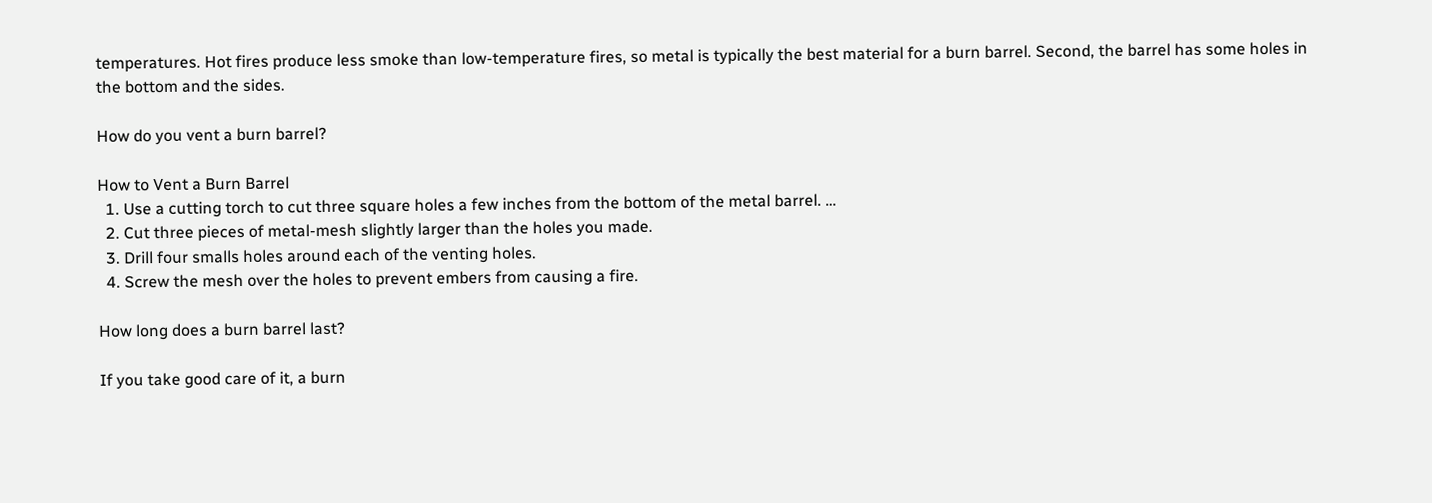temperatures. Hot fires produce less smoke than low-temperature fires, so metal is typically the best material for a burn barrel. Second, the barrel has some holes in the bottom and the sides.

How do you vent a burn barrel?

How to Vent a Burn Barrel
  1. Use a cutting torch to cut three square holes a few inches from the bottom of the metal barrel. …
  2. Cut three pieces of metal-mesh slightly larger than the holes you made.
  3. Drill four smalls holes around each of the venting holes.
  4. Screw the mesh over the holes to prevent embers from causing a fire.

How long does a burn barrel last?

If you take good care of it, a burn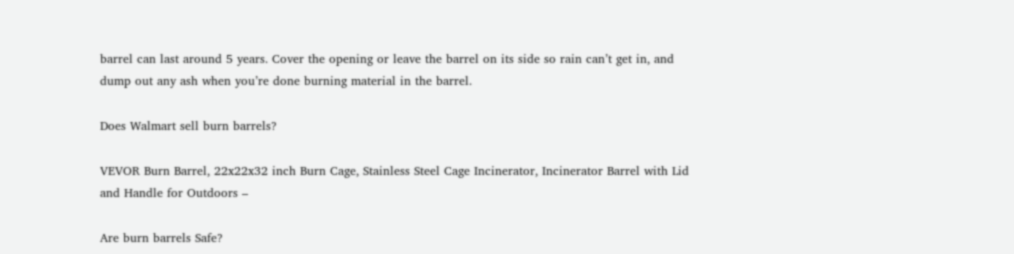barrel can last around 5 years. Cover the opening or leave the barrel on its side so rain can’t get in, and dump out any ash when you’re done burning material in the barrel.

Does Walmart sell burn barrels?

VEVOR Burn Barrel, 22x22x32 inch Burn Cage, Stainless Steel Cage Incinerator, Incinerator Barrel with Lid and Handle for Outdoors –

Are burn barrels Safe?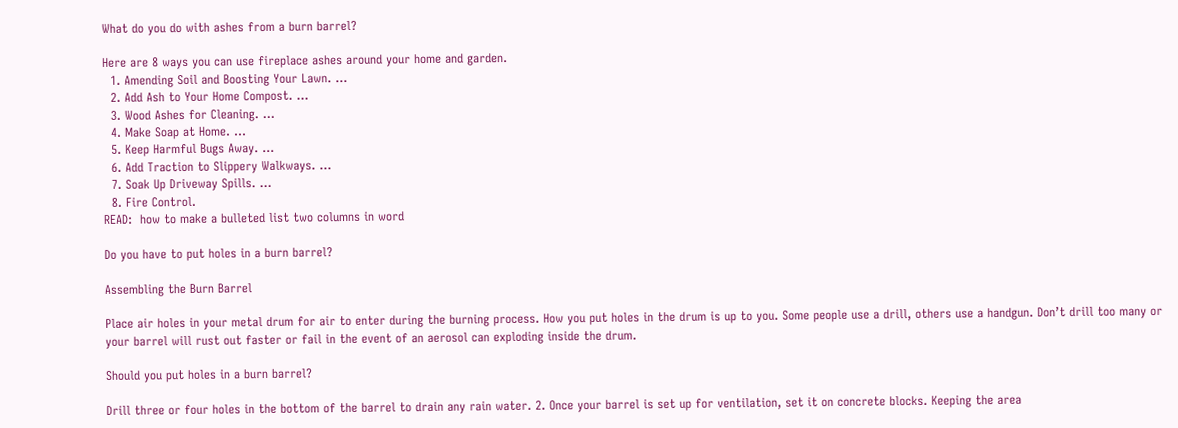What do you do with ashes from a burn barrel?

Here are 8 ways you can use fireplace ashes around your home and garden.
  1. Amending Soil and Boosting Your Lawn. …
  2. Add Ash to Your Home Compost. …
  3. Wood Ashes for Cleaning. …
  4. Make Soap at Home. …
  5. Keep Harmful Bugs Away. …
  6. Add Traction to Slippery Walkways. …
  7. Soak Up Driveway Spills. …
  8. Fire Control.
READ:  how to make a bulleted list two columns in word

Do you have to put holes in a burn barrel?

Assembling the Burn Barrel

Place air holes in your metal drum for air to enter during the burning process. How you put holes in the drum is up to you. Some people use a drill, others use a handgun. Don’t drill too many or your barrel will rust out faster or fail in the event of an aerosol can exploding inside the drum.

Should you put holes in a burn barrel?

Drill three or four holes in the bottom of the barrel to drain any rain water. 2. Once your barrel is set up for ventilation, set it on concrete blocks. Keeping the area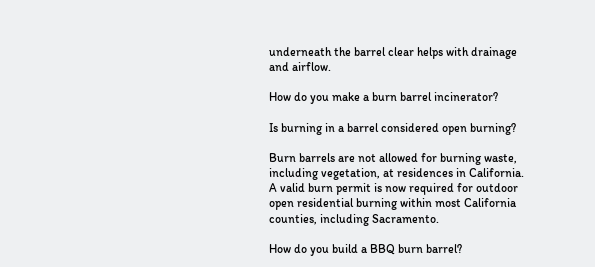underneath the barrel clear helps with drainage and airflow.

How do you make a burn barrel incinerator?

Is burning in a barrel considered open burning?

Burn barrels are not allowed for burning waste, including vegetation, at residences in California. A valid burn permit is now required for outdoor open residential burning within most California counties, including Sacramento.

How do you build a BBQ burn barrel?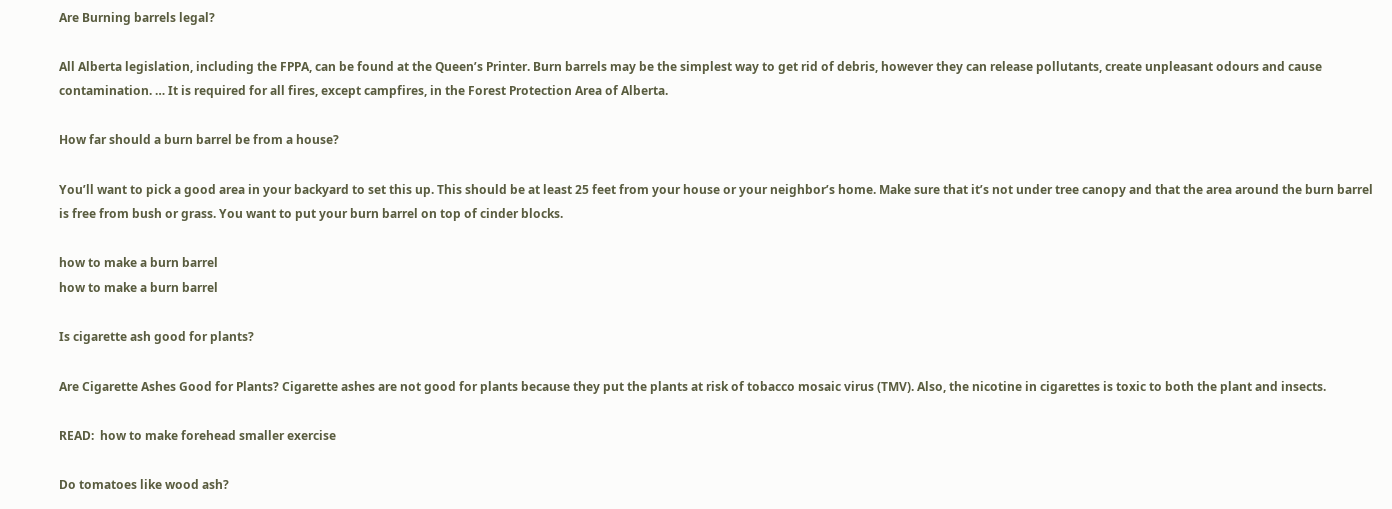Are Burning barrels legal?

All Alberta legislation, including the FPPA, can be found at the Queen’s Printer. Burn barrels may be the simplest way to get rid of debris, however they can release pollutants, create unpleasant odours and cause contamination. … It is required for all fires, except campfires, in the Forest Protection Area of Alberta.

How far should a burn barrel be from a house?

You’ll want to pick a good area in your backyard to set this up. This should be at least 25 feet from your house or your neighbor’s home. Make sure that it’s not under tree canopy and that the area around the burn barrel is free from bush or grass. You want to put your burn barrel on top of cinder blocks.

how to make a burn barrel
how to make a burn barrel

Is cigarette ash good for plants?

Are Cigarette Ashes Good for Plants? Cigarette ashes are not good for plants because they put the plants at risk of tobacco mosaic virus (TMV). Also, the nicotine in cigarettes is toxic to both the plant and insects.

READ:  how to make forehead smaller exercise

Do tomatoes like wood ash?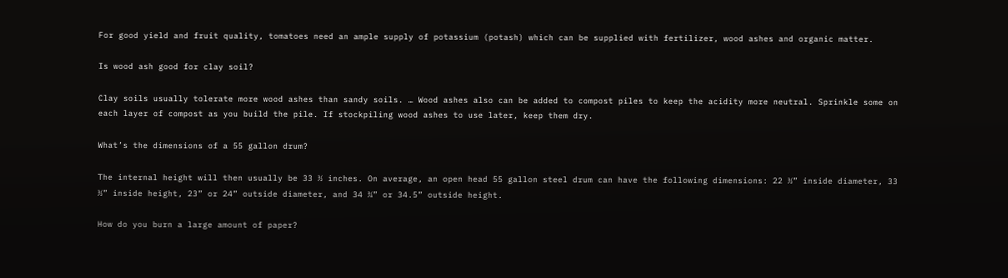For good yield and fruit quality, tomatoes need an ample supply of potassium (potash) which can be supplied with fertilizer, wood ashes and organic matter.

Is wood ash good for clay soil?

Clay soils usually tolerate more wood ashes than sandy soils. … Wood ashes also can be added to compost piles to keep the acidity more neutral. Sprinkle some on each layer of compost as you build the pile. If stockpiling wood ashes to use later, keep them dry.

What’s the dimensions of a 55 gallon drum?

The internal height will then usually be 33 ½ inches. On average, an open head 55 gallon steel drum can have the following dimensions: 22 ½” inside diameter, 33 ½” inside height, 23” or 24” outside diameter, and 34 ¾” or 34.5” outside height.

How do you burn a large amount of paper?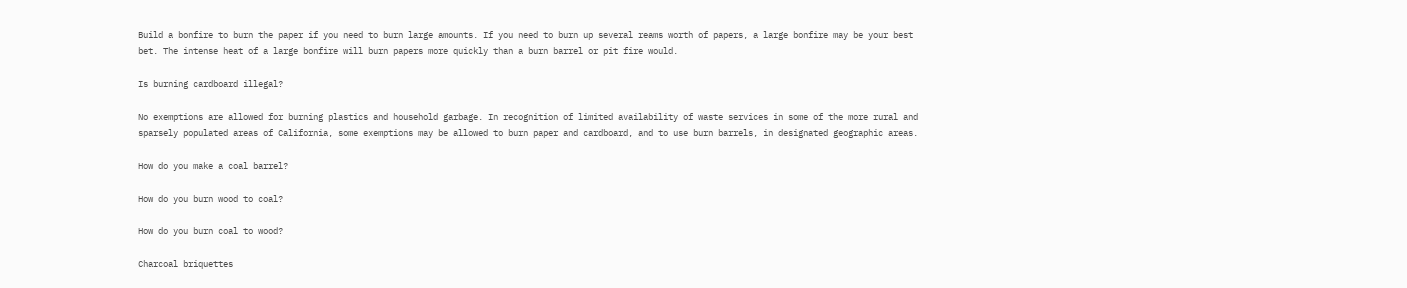Build a bonfire to burn the paper if you need to burn large amounts. If you need to burn up several reams worth of papers, a large bonfire may be your best bet. The intense heat of a large bonfire will burn papers more quickly than a burn barrel or pit fire would.

Is burning cardboard illegal?

No exemptions are allowed for burning plastics and household garbage. In recognition of limited availability of waste services in some of the more rural and sparsely populated areas of California, some exemptions may be allowed to burn paper and cardboard, and to use burn barrels, in designated geographic areas.

How do you make a coal barrel?

How do you burn wood to coal?

How do you burn coal to wood?

Charcoal briquettes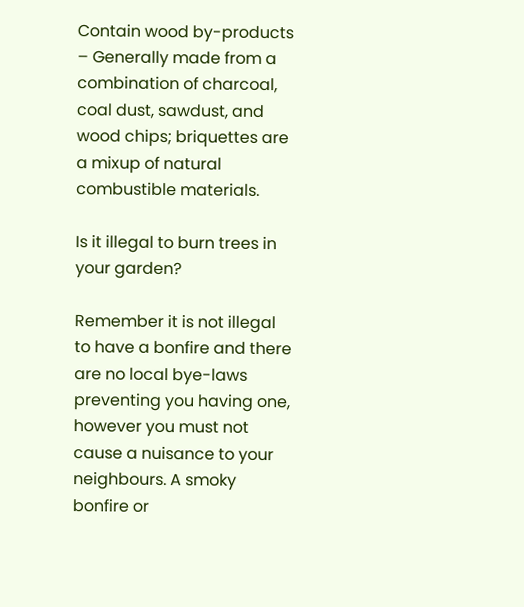Contain wood by-products – Generally made from a combination of charcoal, coal dust, sawdust, and wood chips; briquettes are a mixup of natural combustible materials.

Is it illegal to burn trees in your garden?

Remember it is not illegal to have a bonfire and there are no local bye-laws preventing you having one, however you must not cause a nuisance to your neighbours. A smoky bonfire or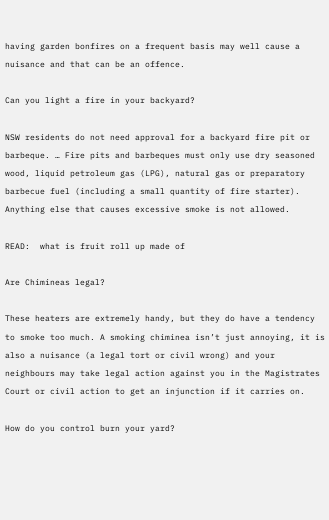having garden bonfires on a frequent basis may well cause a nuisance and that can be an offence.

Can you light a fire in your backyard?

NSW residents do not need approval for a backyard fire pit or barbeque. … Fire pits and barbeques must only use dry seasoned wood, liquid petroleum gas (LPG), natural gas or preparatory barbecue fuel (including a small quantity of fire starter). Anything else that causes excessive smoke is not allowed.

READ:  what is fruit roll up made of

Are Chimineas legal?

These heaters are extremely handy, but they do have a tendency to smoke too much. A smoking chiminea isn’t just annoying, it is also a nuisance (a legal tort or civil wrong) and your neighbours may take legal action against you in the Magistrates Court or civil action to get an injunction if it carries on.

How do you control burn your yard?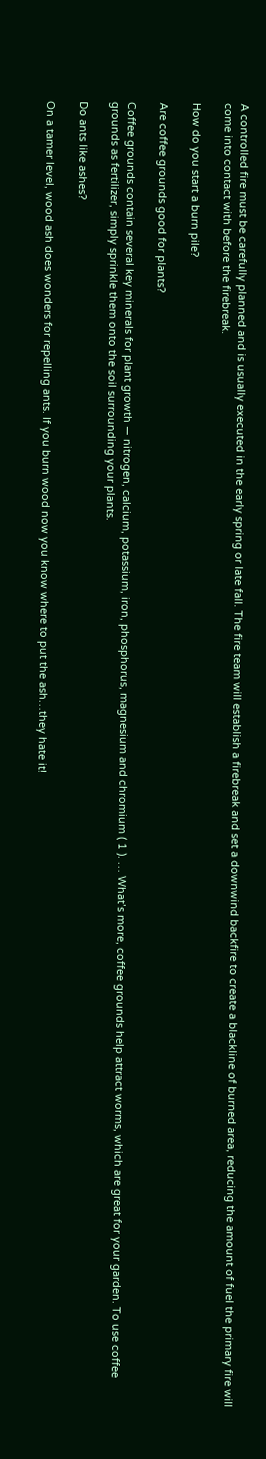A controlled fire must be carefully planned and is usually executed in the early spring or late fall. The fire team will establish a firebreak and set a downwind backfire to create a blackline of burned area, reducing the amount of fuel the primary fire will come into contact with before the firebreak.

How do you start a burn pile?

Are coffee grounds good for plants?

Coffee grounds contain several key minerals for plant growth — nitrogen, calcium, potassium, iron, phosphorus, magnesium and chromium ( 1 ). … What’s more, coffee grounds help attract worms, which are great for your garden. To use coffee grounds as fertilizer, simply sprinkle them onto the soil surrounding your plants.

Do ants like ashes?

On a tamer level, wood ash does wonders for repelling ants. If you burn wood now you know where to put the ash…they hate it!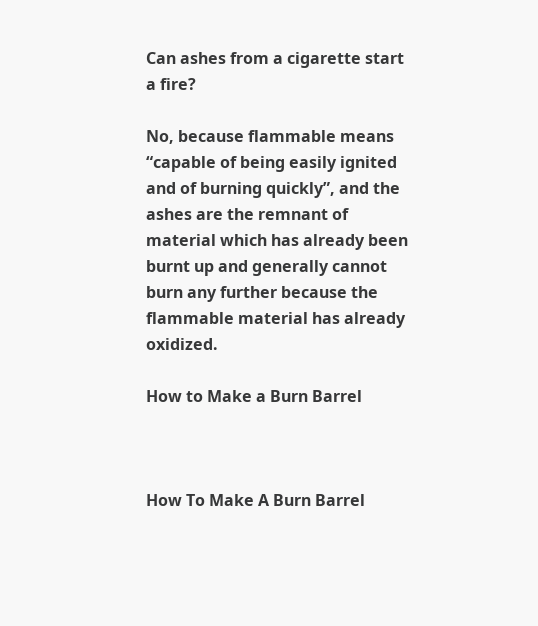Can ashes from a cigarette start a fire?

No, because flammable means “capable of being easily ignited and of burning quickly”, and the ashes are the remnant of material which has already been burnt up and generally cannot burn any further because the flammable material has already oxidized.

How to Make a Burn Barrel



How To Make A Burn Barrel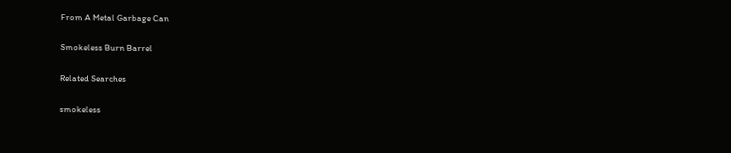From A Metal Garbage Can

Smokeless Burn Barrel

Related Searches

smokeless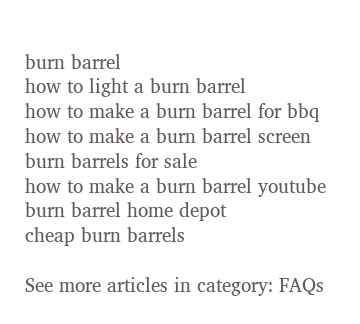burn barrel
how to light a burn barrel
how to make a burn barrel for bbq
how to make a burn barrel screen
burn barrels for sale
how to make a burn barrel youtube
burn barrel home depot
cheap burn barrels

See more articles in category: FAQs